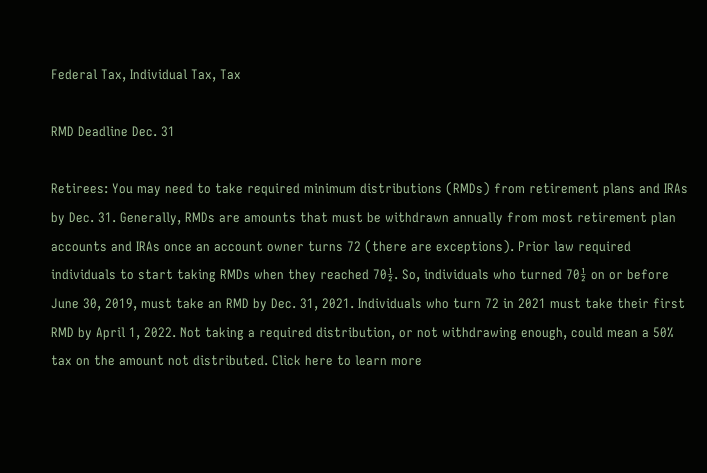Federal Tax, Individual Tax, Tax

RMD Deadline Dec. 31

Retirees: You may need to take required minimum distributions (RMDs) from retirement plans and IRAs by Dec. 31. Generally, RMDs are amounts that must be withdrawn annually from most retirement plan accounts and IRAs once an account owner turns 72 (there are exceptions). Prior law required individuals to start taking RMDs when they reached 70½. So, individuals who turned 70½ on or before June 30, 2019, must take an RMD by Dec. 31, 2021. Individuals who turn 72 in 2021 must take their first RMD by April 1, 2022. Not taking a required distribution, or not withdrawing enough, could mean a 50% tax on the amount not distributed. Click here to learn more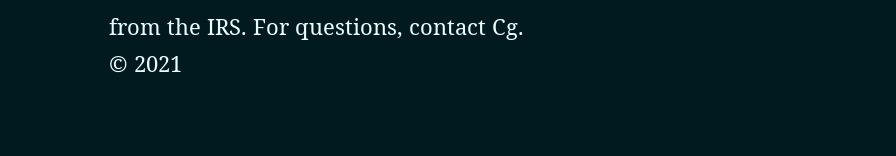from the IRS. For questions, contact Cg.
© 2021